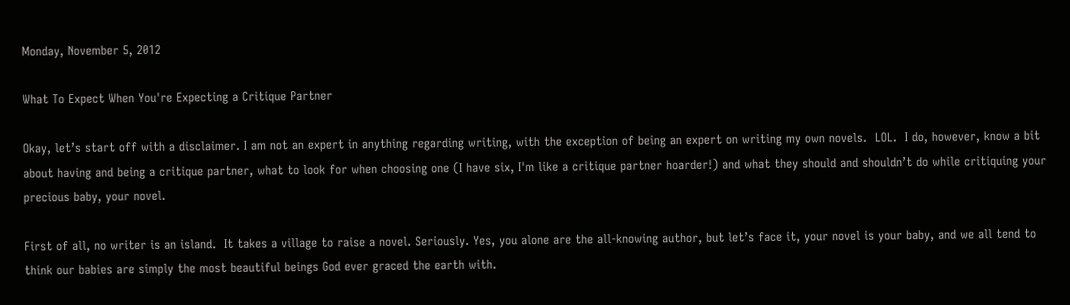Monday, November 5, 2012

What To Expect When You're Expecting a Critique Partner

Okay, let’s start off with a disclaimer. I am not an expert in anything regarding writing, with the exception of being an expert on writing my own novels.  LOL.  I do, however, know a bit about having and being a critique partner, what to look for when choosing one (I have six, I'm like a critique partner hoarder!) and what they should and shouldn’t do while critiquing your precious baby, your novel.

First of all, no writer is an island.  It takes a village to raise a novel. Seriously. Yes, you alone are the all-knowing author, but let’s face it, your novel is your baby, and we all tend to think our babies are simply the most beautiful beings God ever graced the earth with.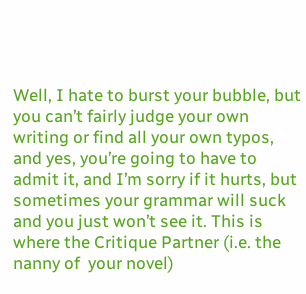Well, I hate to burst your bubble, but you can’t fairly judge your own writing or find all your own typos, and yes, you’re going to have to admit it, and I’m sorry if it hurts, but sometimes your grammar will suck and you just won’t see it. This is where the Critique Partner (i.e. the nanny of  your novel)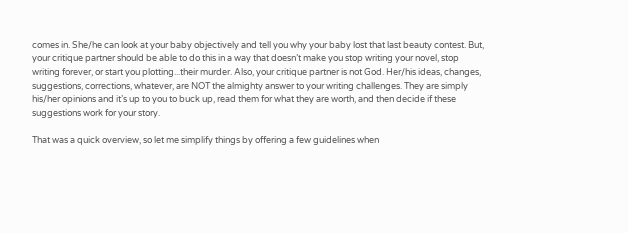comes in. She/he can look at your baby objectively and tell you why your baby lost that last beauty contest. But, your critique partner should be able to do this in a way that doesn’t make you stop writing your novel, stop writing forever, or start you plotting...their murder. Also, your critique partner is not God. Her/his ideas, changes, suggestions, corrections, whatever, are NOT the almighty answer to your writing challenges. They are simply his/her opinions and it’s up to you to buck up, read them for what they are worth, and then decide if these suggestions work for your story.

That was a quick overview, so let me simplify things by offering a few guidelines when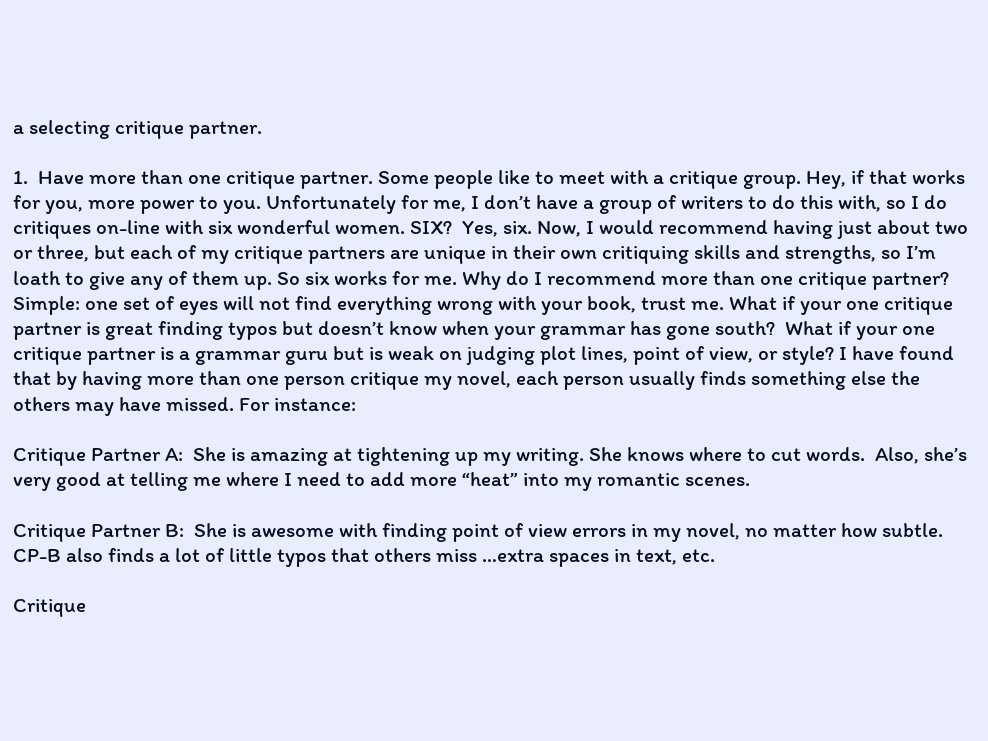a selecting critique partner.

1.  Have more than one critique partner. Some people like to meet with a critique group. Hey, if that works for you, more power to you. Unfortunately for me, I don’t have a group of writers to do this with, so I do critiques on-line with six wonderful women. SIX?  Yes, six. Now, I would recommend having just about two or three, but each of my critique partners are unique in their own critiquing skills and strengths, so I’m loath to give any of them up. So six works for me. Why do I recommend more than one critique partner? Simple: one set of eyes will not find everything wrong with your book, trust me. What if your one critique partner is great finding typos but doesn’t know when your grammar has gone south?  What if your one critique partner is a grammar guru but is weak on judging plot lines, point of view, or style? I have found that by having more than one person critique my novel, each person usually finds something else the others may have missed. For instance:

Critique Partner A:  She is amazing at tightening up my writing. She knows where to cut words.  Also, she’s very good at telling me where I need to add more “heat” into my romantic scenes.

Critique Partner B:  She is awesome with finding point of view errors in my novel, no matter how subtle.  CP-B also finds a lot of little typos that others miss …extra spaces in text, etc.

Critique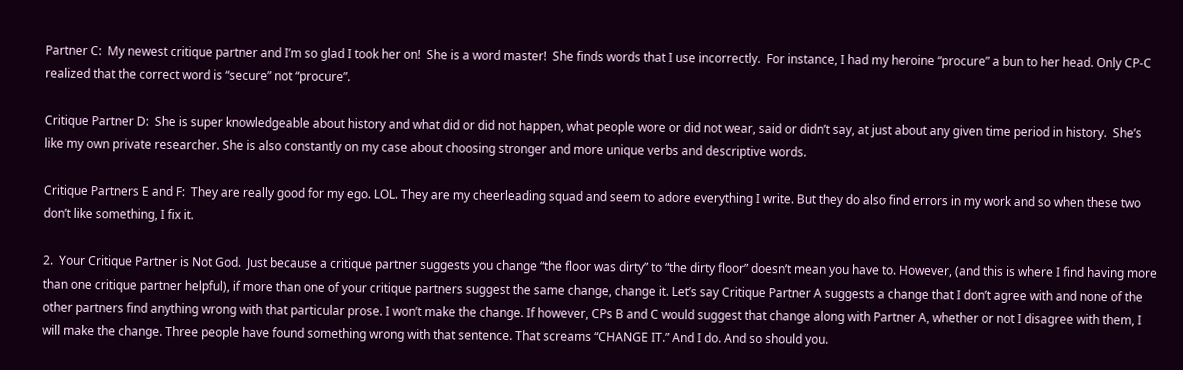Partner C:  My newest critique partner and I’m so glad I took her on!  She is a word master!  She finds words that I use incorrectly.  For instance, I had my heroine “procure” a bun to her head. Only CP-C realized that the correct word is “secure” not “procure”.

Critique Partner D:  She is super knowledgeable about history and what did or did not happen, what people wore or did not wear, said or didn’t say, at just about any given time period in history.  She’s like my own private researcher. She is also constantly on my case about choosing stronger and more unique verbs and descriptive words.

Critique Partners E and F:  They are really good for my ego. LOL. They are my cheerleading squad and seem to adore everything I write. But they do also find errors in my work and so when these two don’t like something, I fix it.

2.  Your Critique Partner is Not God.  Just because a critique partner suggests you change “the floor was dirty” to “the dirty floor” doesn’t mean you have to. However, (and this is where I find having more than one critique partner helpful), if more than one of your critique partners suggest the same change, change it. Let’s say Critique Partner A suggests a change that I don’t agree with and none of the other partners find anything wrong with that particular prose. I won’t make the change. If however, CPs B and C would suggest that change along with Partner A, whether or not I disagree with them, I will make the change. Three people have found something wrong with that sentence. That screams “CHANGE IT.” And I do. And so should you.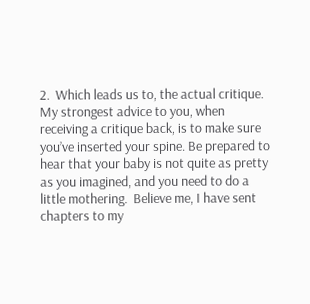2.  Which leads us to, the actual critique. My strongest advice to you, when receiving a critique back, is to make sure you’ve inserted your spine. Be prepared to hear that your baby is not quite as pretty as you imagined, and you need to do a little mothering.  Believe me, I have sent chapters to my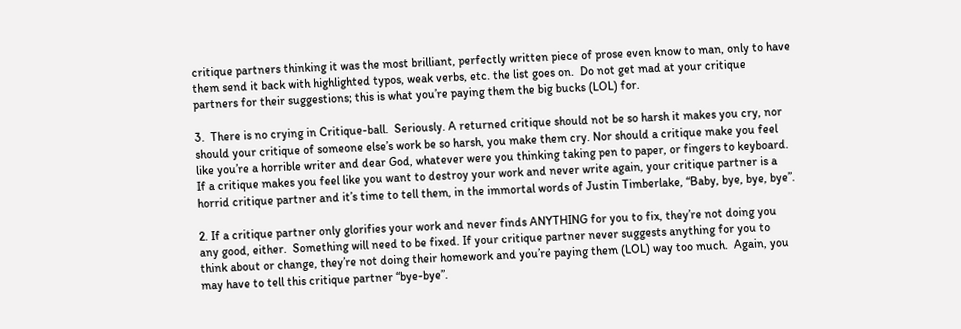critique partners thinking it was the most brilliant, perfectly written piece of prose even know to man, only to have them send it back with highlighted typos, weak verbs, etc. the list goes on.  Do not get mad at your critique partners for their suggestions; this is what you’re paying them the big bucks (LOL) for.

3.  There is no crying in Critique-ball.  Seriously. A returned critique should not be so harsh it makes you cry, nor should your critique of someone else’s work be so harsh, you make them cry. Nor should a critique make you feel like you’re a horrible writer and dear God, whatever were you thinking taking pen to paper, or fingers to keyboard. If a critique makes you feel like you want to destroy your work and never write again, your critique partner is a horrid critique partner and it’s time to tell them, in the immortal words of Justin Timberlake, “Baby, bye, bye, bye”.

2. If a critique partner only glorifies your work and never finds ANYTHING for you to fix, they’re not doing you any good, either.  Something will need to be fixed. If your critique partner never suggests anything for you to think about or change, they’re not doing their homework and you’re paying them (LOL) way too much.  Again, you may have to tell this critique partner “bye-bye”.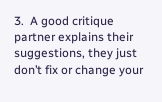3.  A good critique partner explains their suggestions, they just don’t fix or change your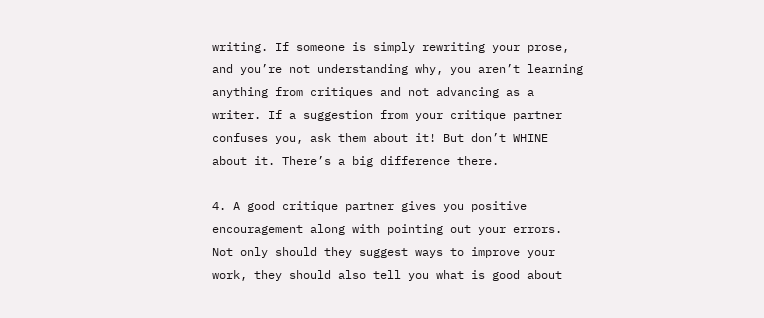writing. If someone is simply rewriting your prose, and you’re not understanding why, you aren’t learning anything from critiques and not advancing as a writer. If a suggestion from your critique partner confuses you, ask them about it! But don’t WHINE about it. There’s a big difference there.

4. A good critique partner gives you positive encouragement along with pointing out your errors. Not only should they suggest ways to improve your work, they should also tell you what is good about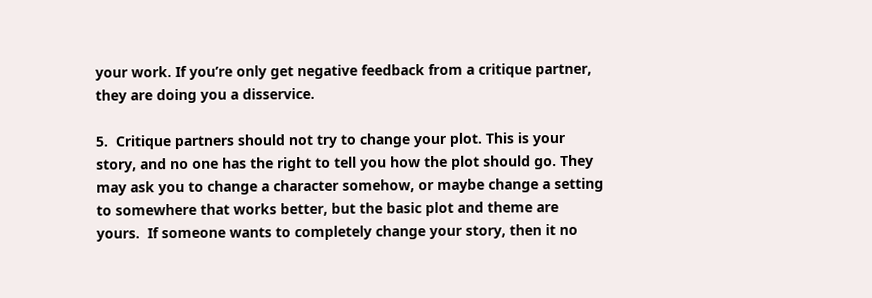your work. If you’re only get negative feedback from a critique partner, they are doing you a disservice.

5.  Critique partners should not try to change your plot. This is your story, and no one has the right to tell you how the plot should go. They may ask you to change a character somehow, or maybe change a setting to somewhere that works better, but the basic plot and theme are yours.  If someone wants to completely change your story, then it no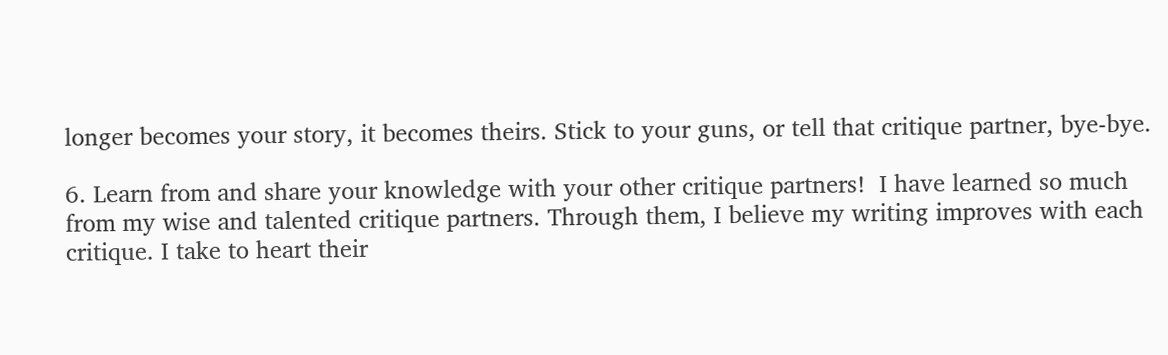longer becomes your story, it becomes theirs. Stick to your guns, or tell that critique partner, bye-bye.

6. Learn from and share your knowledge with your other critique partners!  I have learned so much from my wise and talented critique partners. Through them, I believe my writing improves with each critique. I take to heart their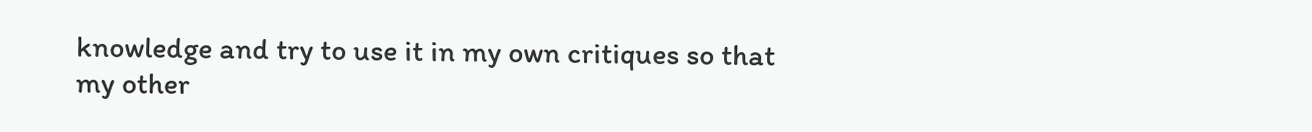knowledge and try to use it in my own critiques so that my other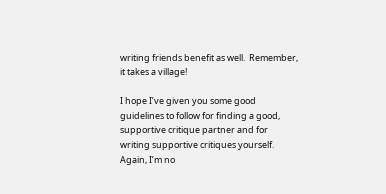writing friends benefit as well.  Remember, it takes a village!

I hope I’ve given you some good guidelines to follow for finding a good, supportive critique partner and for writing supportive critiques yourself.  Again, I’m no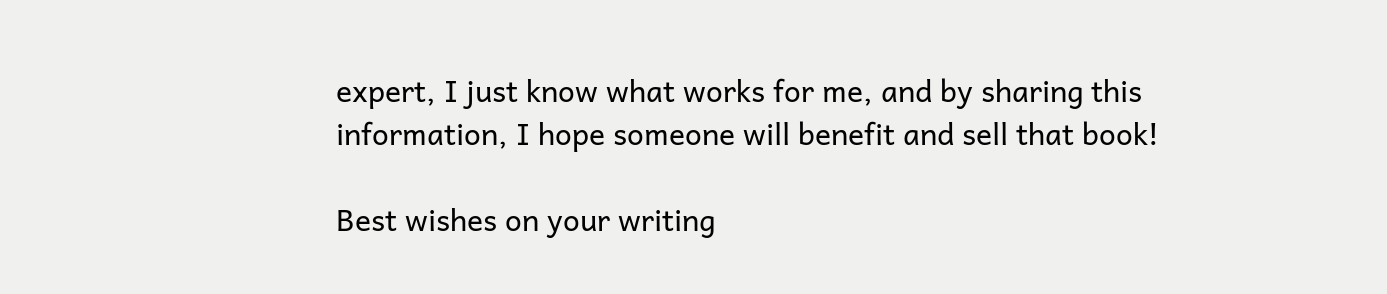expert, I just know what works for me, and by sharing this information, I hope someone will benefit and sell that book!

Best wishes on your writing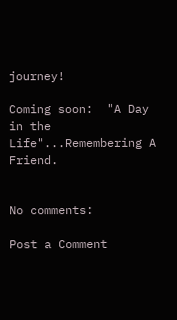journey!

Coming soon:  "A Day in the Life"...Remembering A Friend.


No comments:

Post a Comment